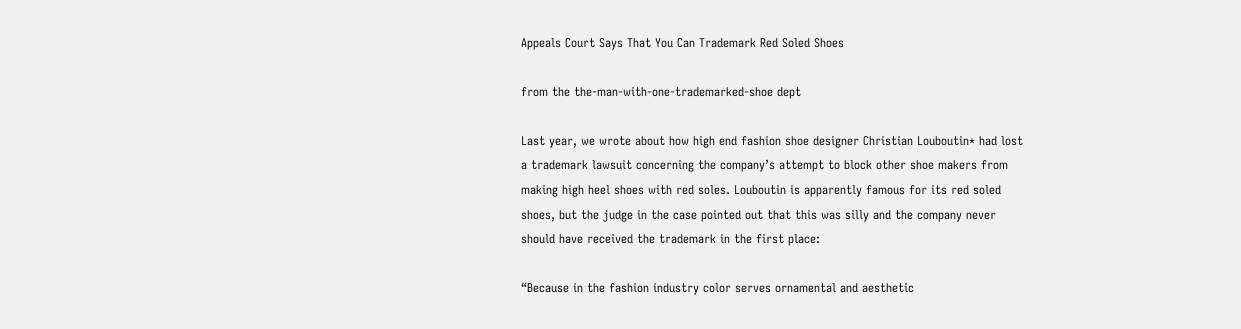Appeals Court Says That You Can Trademark Red Soled Shoes

from the the-man-with-one-trademarked-shoe dept

Last year, we wrote about how high end fashion shoe designer Christian Louboutin* had lost a trademark lawsuit concerning the company’s attempt to block other shoe makers from making high heel shoes with red soles. Louboutin is apparently famous for its red soled shoes, but the judge in the case pointed out that this was silly and the company never should have received the trademark in the first place:

“Because in the fashion industry color serves ornamental and aesthetic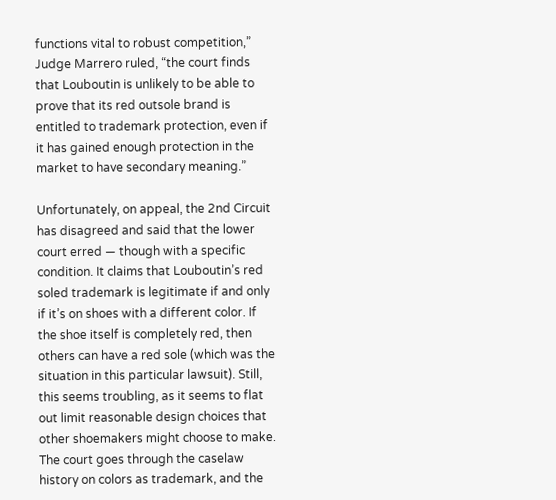functions vital to robust competition,” Judge Marrero ruled, “the court finds that Louboutin is unlikely to be able to prove that its red outsole brand is entitled to trademark protection, even if it has gained enough protection in the market to have secondary meaning.”

Unfortunately, on appeal, the 2nd Circuit has disagreed and said that the lower court erred — though with a specific condition. It claims that Louboutin’s red soled trademark is legitimate if and only if it’s on shoes with a different color. If the shoe itself is completely red, then others can have a red sole (which was the situation in this particular lawsuit). Still, this seems troubling, as it seems to flat out limit reasonable design choices that other shoemakers might choose to make. The court goes through the caselaw history on colors as trademark, and the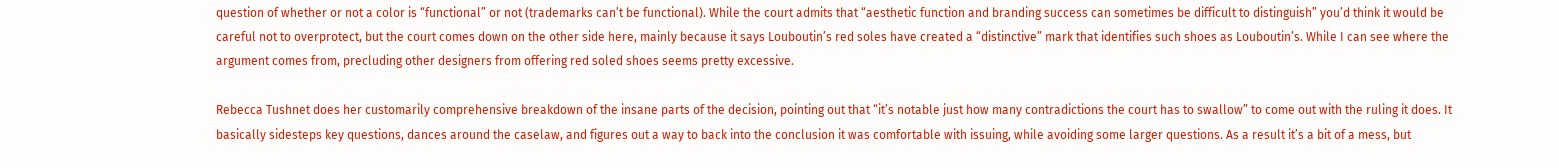question of whether or not a color is “functional” or not (trademarks can’t be functional). While the court admits that “aesthetic function and branding success can sometimes be difficult to distinguish” you’d think it would be careful not to overprotect, but the court comes down on the other side here, mainly because it says Louboutin’s red soles have created a “distinctive” mark that identifies such shoes as Louboutin’s. While I can see where the argument comes from, precluding other designers from offering red soled shoes seems pretty excessive.

Rebecca Tushnet does her customarily comprehensive breakdown of the insane parts of the decision, pointing out that “it’s notable just how many contradictions the court has to swallow” to come out with the ruling it does. It basically sidesteps key questions, dances around the caselaw, and figures out a way to back into the conclusion it was comfortable with issuing, while avoiding some larger questions. As a result it’s a bit of a mess, but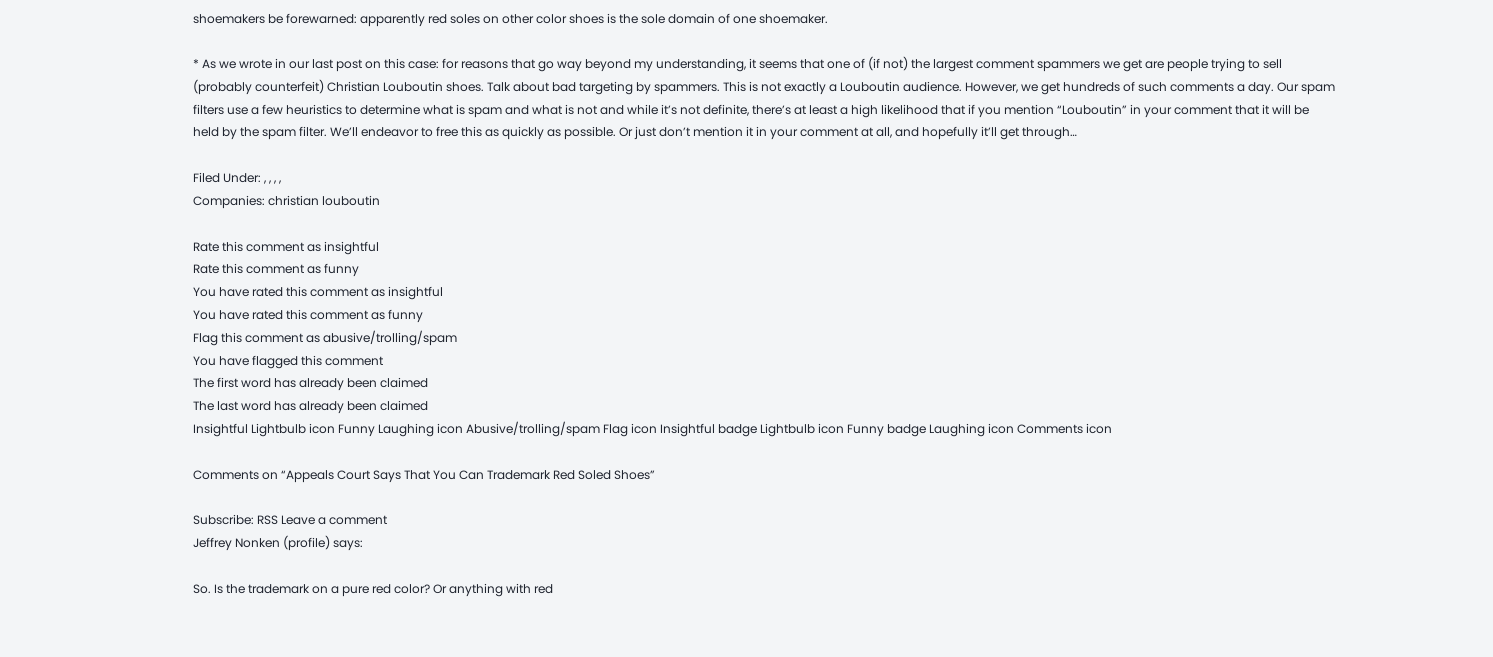shoemakers be forewarned: apparently red soles on other color shoes is the sole domain of one shoemaker.

* As we wrote in our last post on this case: for reasons that go way beyond my understanding, it seems that one of (if not) the largest comment spammers we get are people trying to sell (probably counterfeit) Christian Louboutin shoes. Talk about bad targeting by spammers. This is not exactly a Louboutin audience. However, we get hundreds of such comments a day. Our spam filters use a few heuristics to determine what is spam and what is not and while it’s not definite, there’s at least a high likelihood that if you mention “Louboutin” in your comment that it will be held by the spam filter. We’ll endeavor to free this as quickly as possible. Or just don’t mention it in your comment at all, and hopefully it’ll get through…

Filed Under: , , , ,
Companies: christian louboutin

Rate this comment as insightful
Rate this comment as funny
You have rated this comment as insightful
You have rated this comment as funny
Flag this comment as abusive/trolling/spam
You have flagged this comment
The first word has already been claimed
The last word has already been claimed
Insightful Lightbulb icon Funny Laughing icon Abusive/trolling/spam Flag icon Insightful badge Lightbulb icon Funny badge Laughing icon Comments icon

Comments on “Appeals Court Says That You Can Trademark Red Soled Shoes”

Subscribe: RSS Leave a comment
Jeffrey Nonken (profile) says:

So. Is the trademark on a pure red color? Or anything with red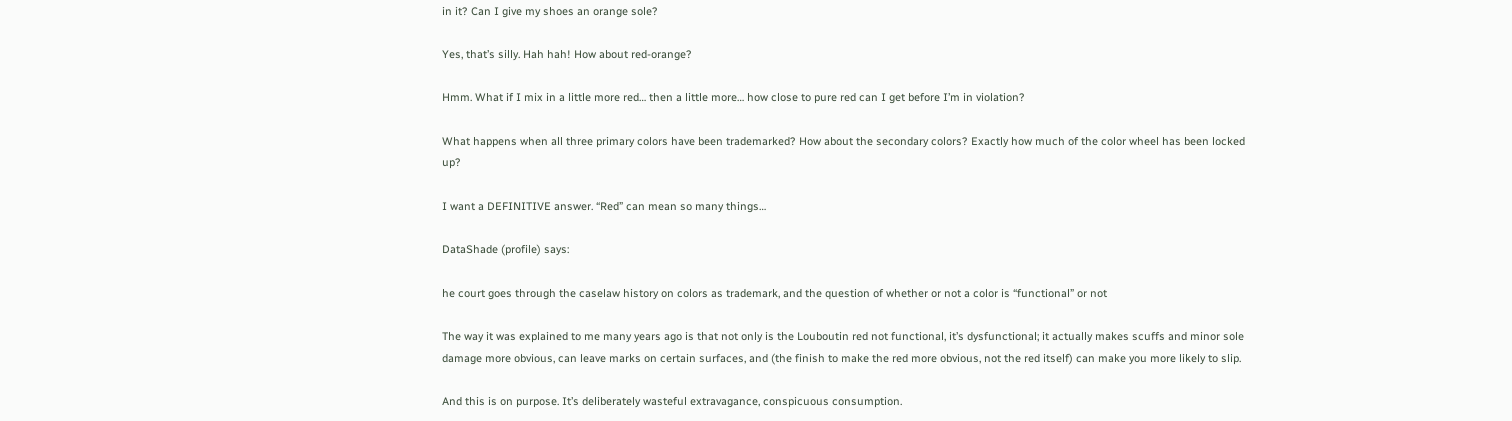in it? Can I give my shoes an orange sole?

Yes, that’s silly. Hah hah! How about red-orange?

Hmm. What if I mix in a little more red… then a little more… how close to pure red can I get before I’m in violation?

What happens when all three primary colors have been trademarked? How about the secondary colors? Exactly how much of the color wheel has been locked up?

I want a DEFINITIVE answer. “Red” can mean so many things…

DataShade (profile) says:

he court goes through the caselaw history on colors as trademark, and the question of whether or not a color is “functional” or not

The way it was explained to me many years ago is that not only is the Louboutin red not functional, it’s dysfunctional; it actually makes scuffs and minor sole damage more obvious, can leave marks on certain surfaces, and (the finish to make the red more obvious, not the red itself) can make you more likely to slip.

And this is on purpose. It’s deliberately wasteful extravagance, conspicuous consumption.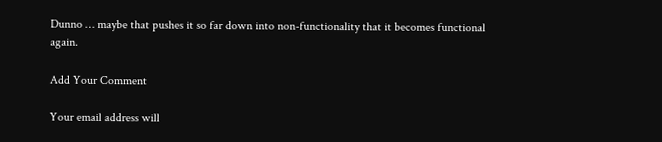Dunno … maybe that pushes it so far down into non-functionality that it becomes functional again.

Add Your Comment

Your email address will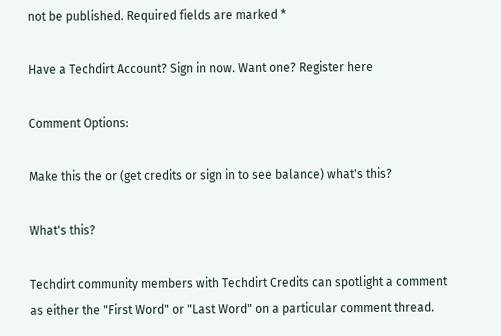not be published. Required fields are marked *

Have a Techdirt Account? Sign in now. Want one? Register here

Comment Options:

Make this the or (get credits or sign in to see balance) what's this?

What's this?

Techdirt community members with Techdirt Credits can spotlight a comment as either the "First Word" or "Last Word" on a particular comment thread.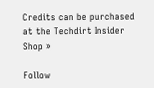Credits can be purchased at the Techdirt Insider Shop »

Follow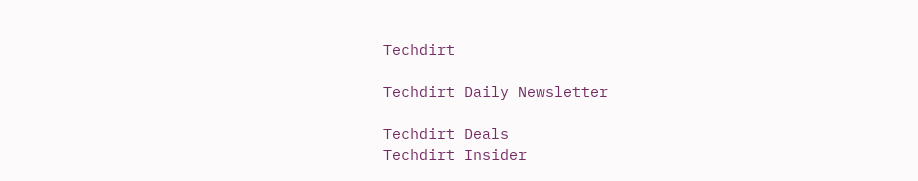Techdirt

Techdirt Daily Newsletter

Techdirt Deals
Techdirt Insider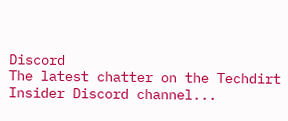Discord
The latest chatter on the Techdirt Insider Discord channel...